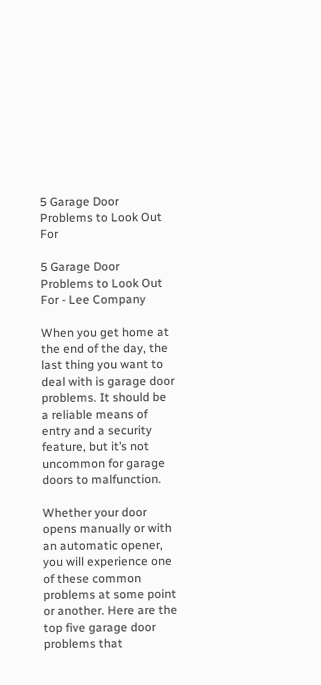5 Garage Door Problems to Look Out For

5 Garage Door Problems to Look Out For - Lee Company

When you get home at the end of the day, the last thing you want to deal with is garage door problems. It should be a reliable means of entry and a security feature, but it’s not uncommon for garage doors to malfunction.

Whether your door opens manually or with an automatic opener, you will experience one of these common problems at some point or another. Here are the top five garage door problems that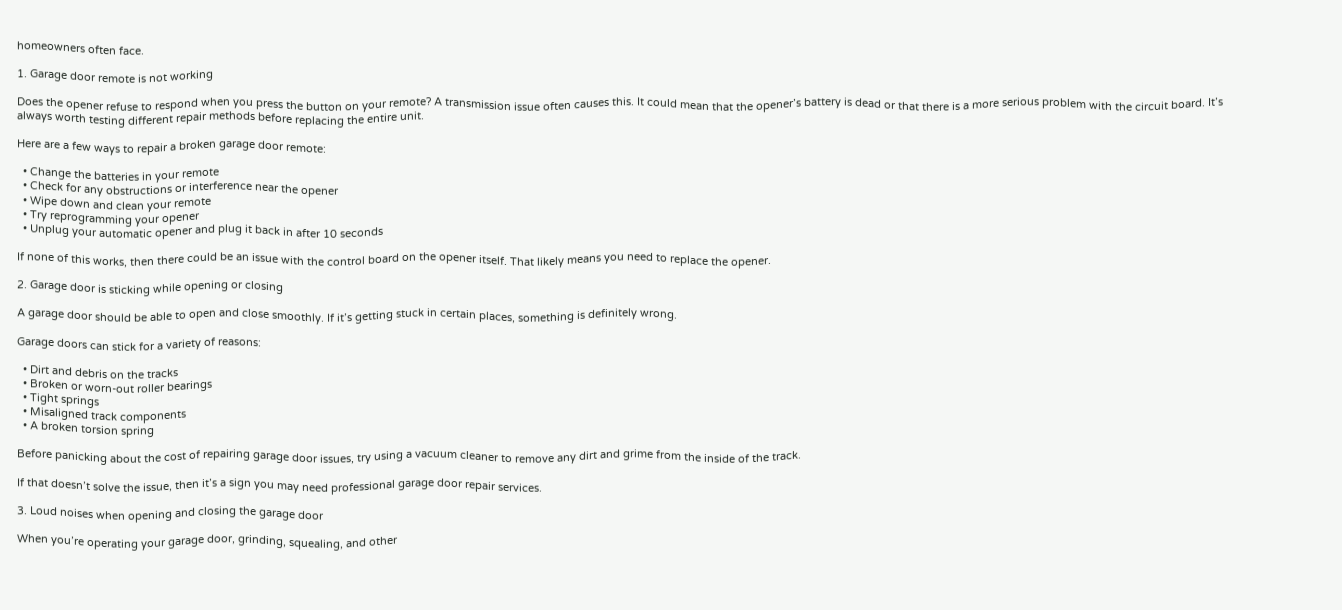homeowners often face.

1. Garage door remote is not working

Does the opener refuse to respond when you press the button on your remote? A transmission issue often causes this. It could mean that the opener’s battery is dead or that there is a more serious problem with the circuit board. It’s always worth testing different repair methods before replacing the entire unit.

Here are a few ways to repair a broken garage door remote:

  • Change the batteries in your remote
  • Check for any obstructions or interference near the opener
  • Wipe down and clean your remote
  • Try reprogramming your opener
  • Unplug your automatic opener and plug it back in after 10 seconds

If none of this works, then there could be an issue with the control board on the opener itself. That likely means you need to replace the opener.

2. Garage door is sticking while opening or closing

A garage door should be able to open and close smoothly. If it’s getting stuck in certain places, something is definitely wrong.

Garage doors can stick for a variety of reasons:

  • Dirt and debris on the tracks
  • Broken or worn-out roller bearings
  • Tight springs
  • Misaligned track components
  • A broken torsion spring

Before panicking about the cost of repairing garage door issues, try using a vacuum cleaner to remove any dirt and grime from the inside of the track.

If that doesn’t solve the issue, then it’s a sign you may need professional garage door repair services.

3. Loud noises when opening and closing the garage door

When you’re operating your garage door, grinding, squealing, and other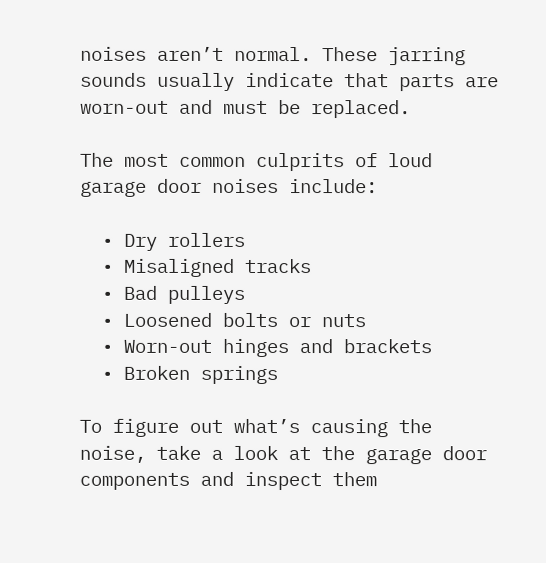noises aren’t normal. These jarring sounds usually indicate that parts are worn-out and must be replaced.

The most common culprits of loud garage door noises include:

  • Dry rollers
  • Misaligned tracks
  • Bad pulleys
  • Loosened bolts or nuts
  • Worn-out hinges and brackets
  • Broken springs

To figure out what’s causing the noise, take a look at the garage door components and inspect them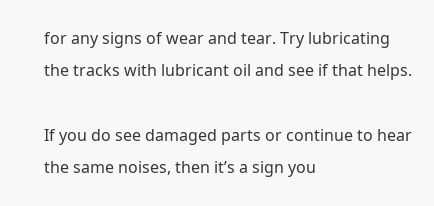for any signs of wear and tear. Try lubricating the tracks with lubricant oil and see if that helps.

If you do see damaged parts or continue to hear the same noises, then it’s a sign you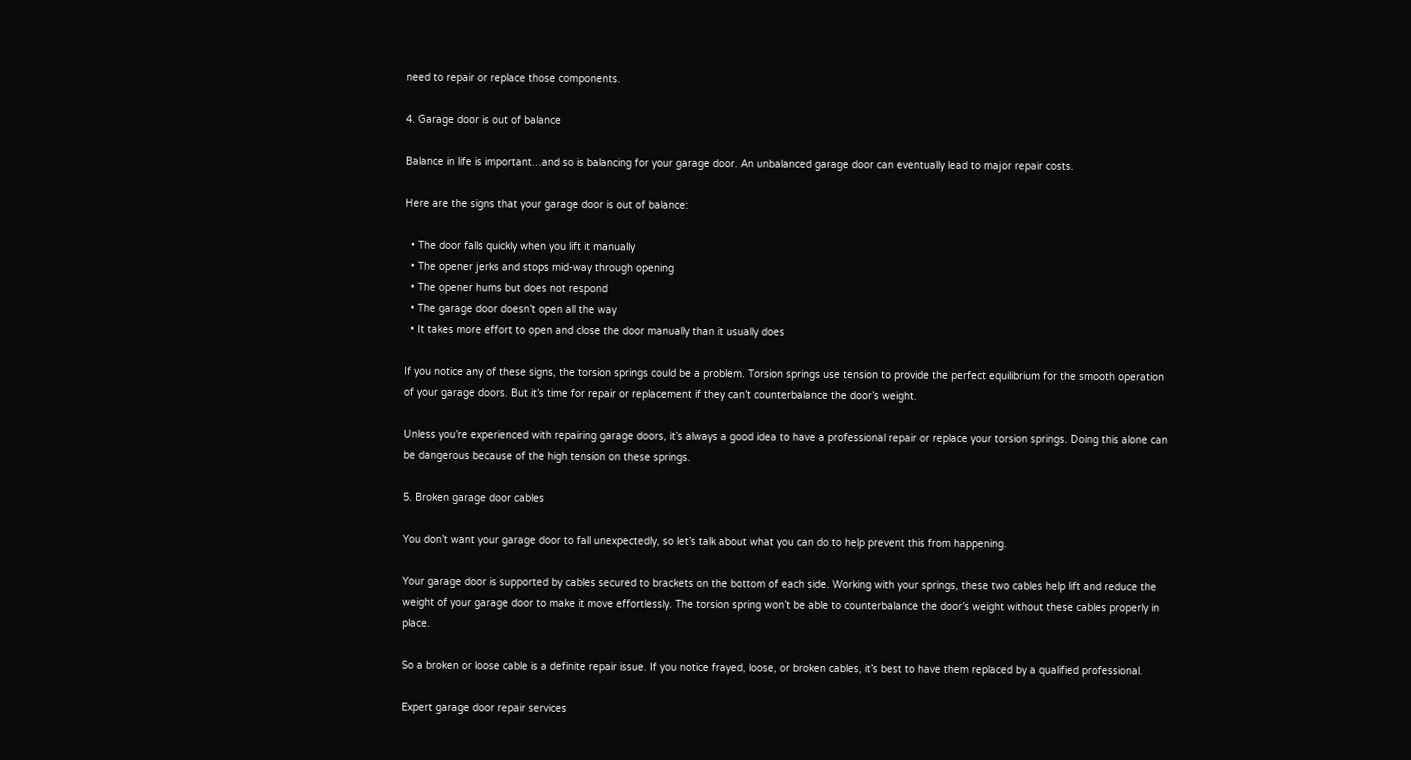need to repair or replace those components.

4. Garage door is out of balance

Balance in life is important…and so is balancing for your garage door. An unbalanced garage door can eventually lead to major repair costs.

Here are the signs that your garage door is out of balance:

  • The door falls quickly when you lift it manually
  • The opener jerks and stops mid-way through opening
  • The opener hums but does not respond
  • The garage door doesn’t open all the way
  • It takes more effort to open and close the door manually than it usually does

If you notice any of these signs, the torsion springs could be a problem. Torsion springs use tension to provide the perfect equilibrium for the smooth operation of your garage doors. But it’s time for repair or replacement if they can’t counterbalance the door’s weight.

Unless you’re experienced with repairing garage doors, it’s always a good idea to have a professional repair or replace your torsion springs. Doing this alone can be dangerous because of the high tension on these springs.

5. Broken garage door cables

You don’t want your garage door to fall unexpectedly, so let’s talk about what you can do to help prevent this from happening.

Your garage door is supported by cables secured to brackets on the bottom of each side. Working with your springs, these two cables help lift and reduce the weight of your garage door to make it move effortlessly. The torsion spring won’t be able to counterbalance the door’s weight without these cables properly in place.

So a broken or loose cable is a definite repair issue. If you notice frayed, loose, or broken cables, it’s best to have them replaced by a qualified professional.

Expert garage door repair services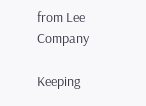from Lee Company

Keeping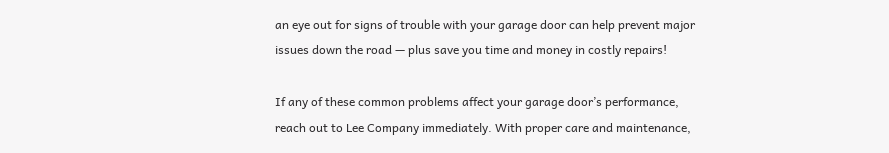an eye out for signs of trouble with your garage door can help prevent major issues down the road — plus save you time and money in costly repairs!

If any of these common problems affect your garage door’s performance, reach out to Lee Company immediately. With proper care and maintenance,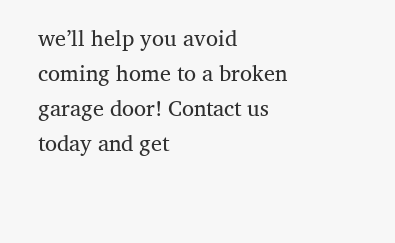we’ll help you avoid coming home to a broken garage door! Contact us today and get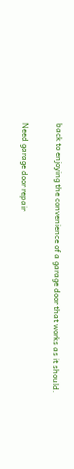back to enjoying the convenience of a garage door that works as it should.

Need garage door repair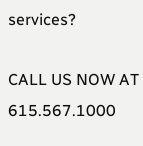services?

CALL US NOW AT 615.567.1000